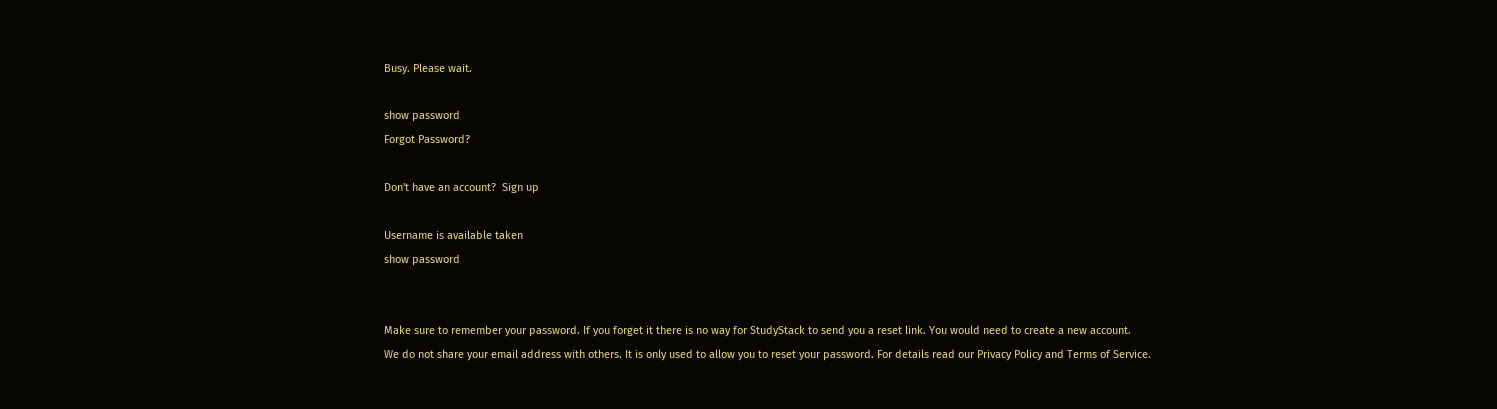Busy. Please wait.

show password
Forgot Password?

Don't have an account?  Sign up

Username is available taken
show password


Make sure to remember your password. If you forget it there is no way for StudyStack to send you a reset link. You would need to create a new account.
We do not share your email address with others. It is only used to allow you to reset your password. For details read our Privacy Policy and Terms of Service.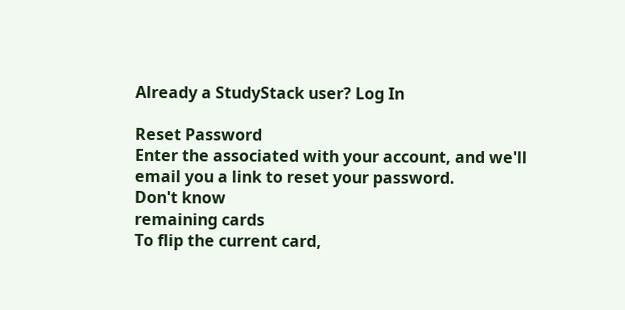Already a StudyStack user? Log In

Reset Password
Enter the associated with your account, and we'll email you a link to reset your password.
Don't know
remaining cards
To flip the current card,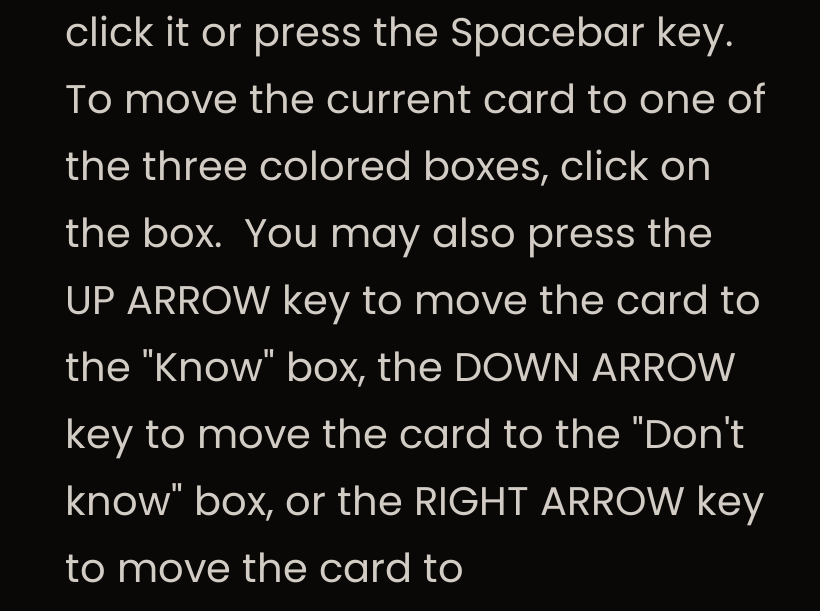click it or press the Spacebar key.  To move the current card to one of the three colored boxes, click on the box.  You may also press the UP ARROW key to move the card to the "Know" box, the DOWN ARROW key to move the card to the "Don't know" box, or the RIGHT ARROW key to move the card to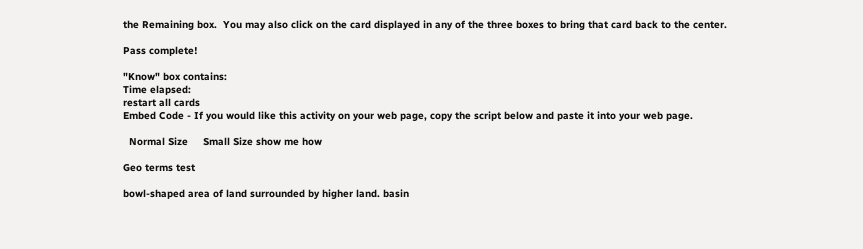the Remaining box.  You may also click on the card displayed in any of the three boxes to bring that card back to the center.

Pass complete!

"Know" box contains:
Time elapsed:
restart all cards
Embed Code - If you would like this activity on your web page, copy the script below and paste it into your web page.

  Normal Size     Small Size show me how

Geo terms test

bowl-shaped area of land surrounded by higher land. basin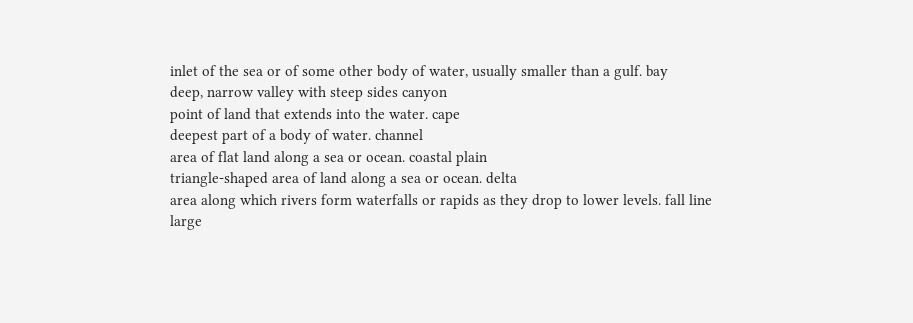inlet of the sea or of some other body of water, usually smaller than a gulf. bay
deep, narrow valley with steep sides canyon
point of land that extends into the water. cape
deepest part of a body of water. channel
area of flat land along a sea or ocean. coastal plain
triangle-shaped area of land along a sea or ocean. delta
area along which rivers form waterfalls or rapids as they drop to lower levels. fall line
large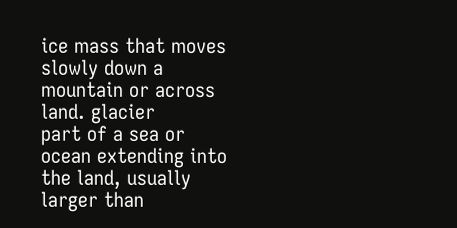ice mass that moves slowly down a mountain or across land. glacier
part of a sea or ocean extending into the land, usually larger than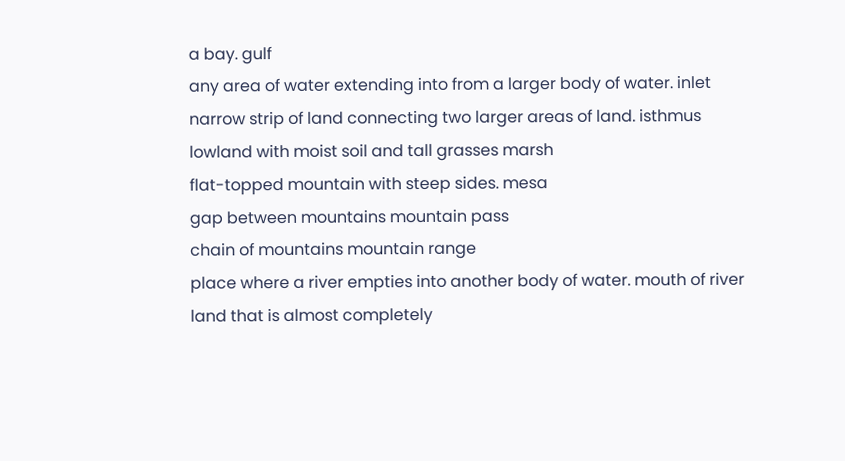a bay. gulf
any area of water extending into from a larger body of water. inlet
narrow strip of land connecting two larger areas of land. isthmus
lowland with moist soil and tall grasses marsh
flat-topped mountain with steep sides. mesa
gap between mountains mountain pass
chain of mountains mountain range
place where a river empties into another body of water. mouth of river
land that is almost completely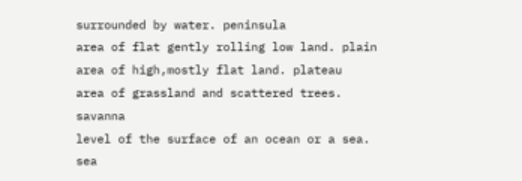surrounded by water. peninsula
area of flat gently rolling low land. plain
area of high,mostly flat land. plateau
area of grassland and scattered trees. savanna
level of the surface of an ocean or a sea. sea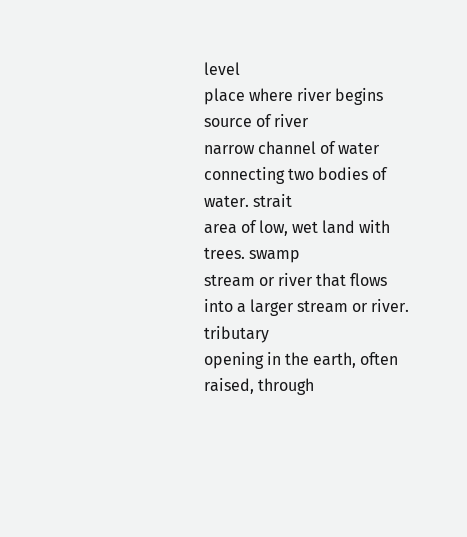level
place where river begins source of river
narrow channel of water connecting two bodies of water. strait
area of low, wet land with trees. swamp
stream or river that flows into a larger stream or river. tributary
opening in the earth, often raised, through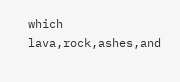which lava,rock,ashes,and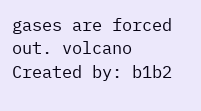gases are forced out. volcano
Created by: b1b2